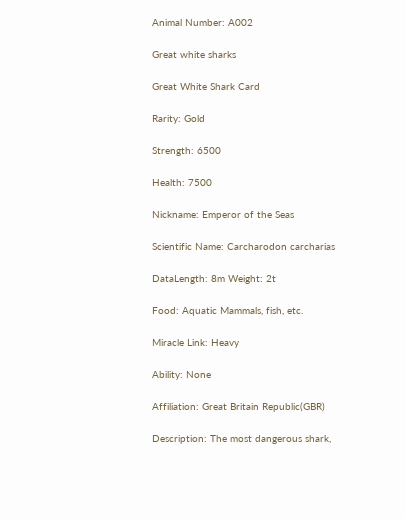Animal Number: A002

Great white sharks

Great White Shark Card

Rarity: Gold

Strength: 6500

Health: 7500

Nickname: Emperor of the Seas

Scientific Name: Carcharodon carcharias

DataLength: 8m Weight: 2t

Food: Aquatic Mammals, fish, etc.

Miracle Link: Heavy

Ability: None

Affiliation: Great Britain Republic(GBR)

Description: The most dangerous shark,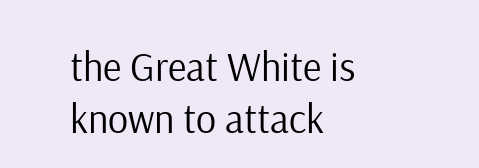the Great White is known to attack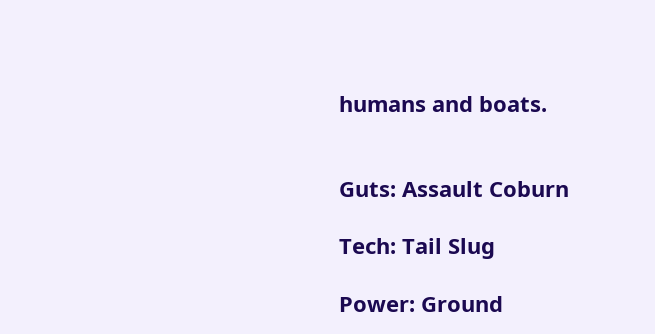humans and boats.


Guts: Assault Coburn

Tech: Tail Slug

Power: Ground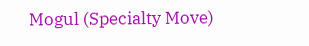Mogul (Specialty Move)